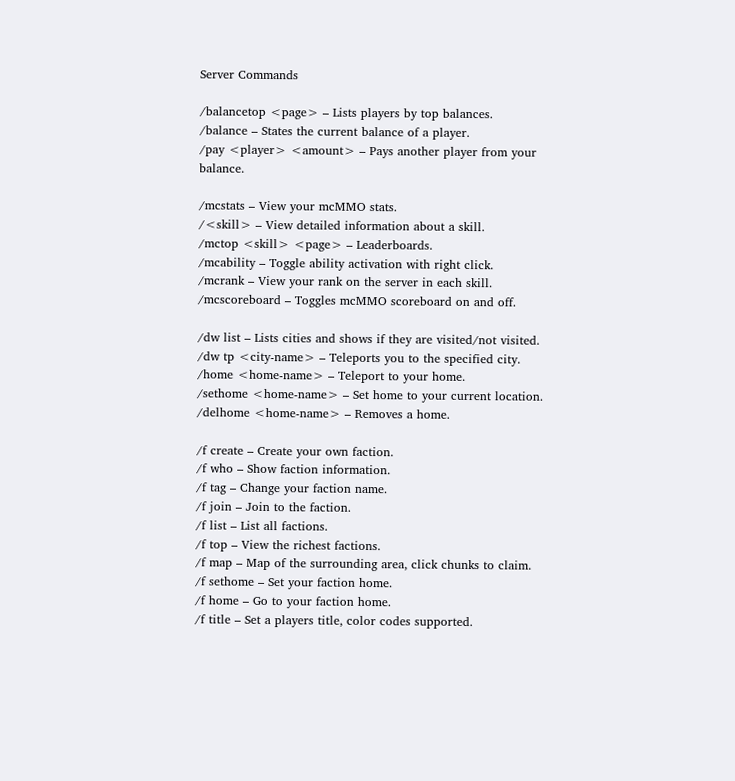Server Commands

/balancetop <page> – Lists players by top balances.
/balance – States the current balance of a player.
/pay <player> <amount> – Pays another player from your balance.

/mcstats – View your mcMMO stats.
/<skill> – View detailed information about a skill.
/mctop <skill> <page> – Leaderboards.
/mcability – Toggle ability activation with right click.
/mcrank – View your rank on the server in each skill.
/mcscoreboard – Toggles mcMMO scoreboard on and off.

/dw list – Lists cities and shows if they are visited/not visited.
/dw tp <city-name> – Teleports you to the specified city.
/home <home-name> – Teleport to your home.
/sethome <home-name> – Set home to your current location.
/delhome <home-name> – Removes a home.

/f create – Create your own faction.
/f who – Show faction information.
/f tag – Change your faction name.
/f join – Join to the faction.
/f list – List all factions.
/f top – View the richest factions.
/f map – Map of the surrounding area, click chunks to claim.
/f sethome – Set your faction home.
/f home – Go to your faction home.
/f title – Set a players title, color codes supported.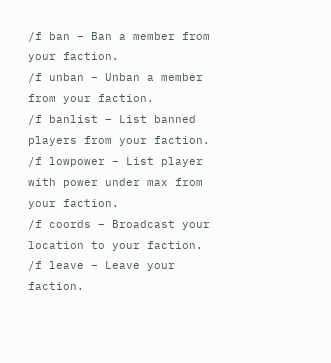/f ban – Ban a member from your faction.
/f unban – Unban a member from your faction.
/f banlist – List banned players from your faction.
/f lowpower – List player with power under max from your faction.
/f coords – Broadcast your location to your faction.
/f leave – Leave your faction.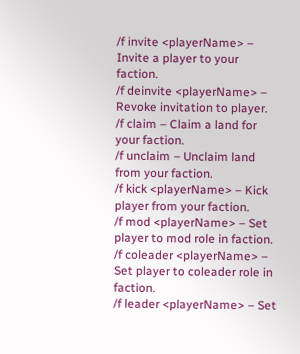/f invite <playerName> – Invite a player to your faction.
/f deinvite <playerName> – Revoke invitation to player.
/f claim – Claim a land for your faction.
/f unclaim – Unclaim land from your faction.
/f kick <playerName> – Kick player from your faction.
/f mod <playerName> – Set player to mod role in faction.
/f coleader <playerName> – Set player to coleader role in faction.
/f leader <playerName> – Set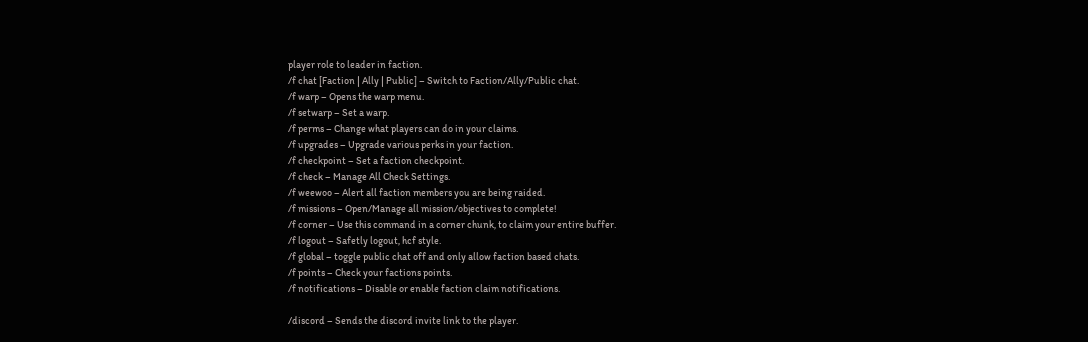player role to leader in faction.
/f chat [Faction | Ally | Public] – Switch to Faction/Ally/Public chat.
/f warp – Opens the warp menu.
/f setwarp – Set a warp.
/f perms – Change what players can do in your claims.
/f upgrades – Upgrade various perks in your faction.
/f checkpoint – Set a faction checkpoint.
/f check – Manage All Check Settings.
/f weewoo – Alert all faction members you are being raided.
/f missions – Open/Manage all mission/objectives to complete!
/f corner – Use this command in a corner chunk, to claim your entire buffer.
/f logout – Safetly logout, hcf style.
/f global – toggle public chat off and only allow faction based chats.
/f points – Check your factions points.
/f notifications – Disable or enable faction claim notifications.

/discord – Sends the discord invite link to the player.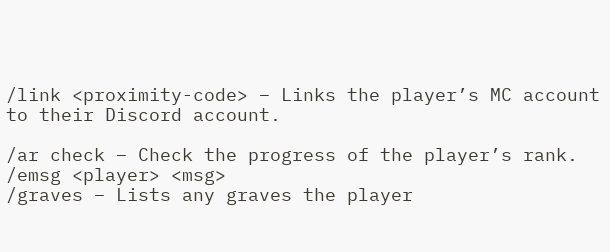/link <proximity-code> – Links the player’s MC account to their Discord account.

/ar check – Check the progress of the player’s rank.
/emsg <player> <msg>
/graves – Lists any graves the player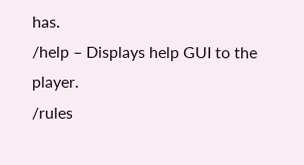has.
/help – Displays help GUI to the player.
/rules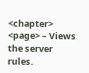<chapter> <page> – Views the server rules.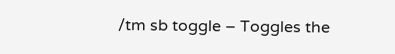/tm sb toggle – Toggles the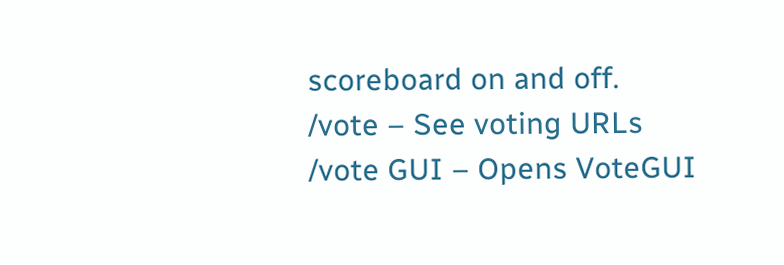scoreboard on and off.
/vote – See voting URLs
/vote GUI – Opens VoteGUI